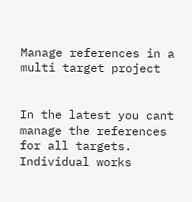Manage references in a multi target project


In the latest you cant manage the references for all targets. Individual works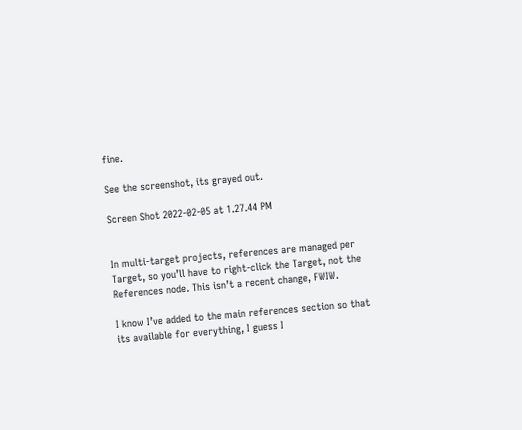fine.

See the screenshot, its grayed out.

Screen Shot 2022-02-05 at 1.27.44 PM


In multi-target projects, references are managed per Target, so you’ll have to right-click the Target, not the References node. This isn’t a recent change, FWIW.

I know I’ve added to the main references section so that its available for everything, I guess I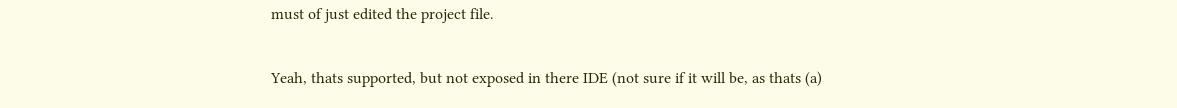must of just edited the project file.

Yeah, thats supported, but not exposed in there IDE (not sure if it will be, as thats (a)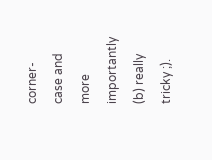corner-case and more importantly (b) really tricky ;).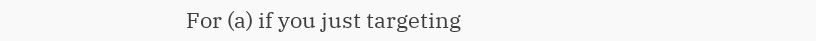For (a) if you just targeting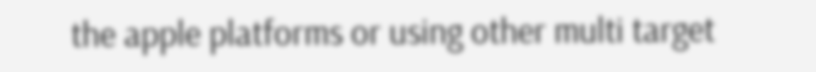the apple platforms or using other multi target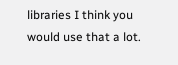libraries I think you would use that a lot.